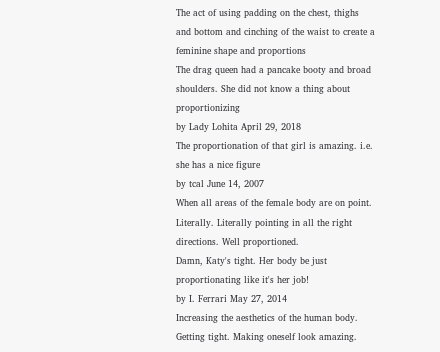The act of using padding on the chest, thighs and bottom and cinching of the waist to create a feminine shape and proportions
The drag queen had a pancake booty and broad shoulders. She did not know a thing about proportionizing
by Lady Lohita April 29, 2018
The proportionation of that girl is amazing. i.e. she has a nice figure
by tcal June 14, 2007
When all areas of the female body are on point. Literally. Literally pointing in all the right directions. Well proportioned.
Damn, Katy's tight. Her body be just proportionating like it's her job!
by I. Ferrari May 27, 2014
Increasing the aesthetics of the human body. Getting tight. Making oneself look amazing.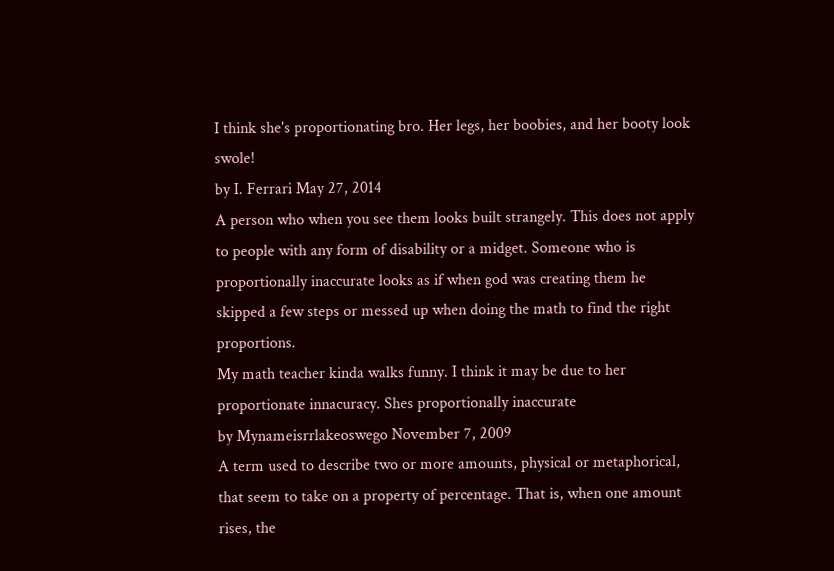I think she's proportionating bro. Her legs, her boobies, and her booty look swole!
by I. Ferrari May 27, 2014
A person who when you see them looks built strangely. This does not apply to people with any form of disability or a midget. Someone who is proportionally inaccurate looks as if when god was creating them he skipped a few steps or messed up when doing the math to find the right proportions.
My math teacher kinda walks funny. I think it may be due to her proportionate innacuracy. Shes proportionally inaccurate
by Mynameisrrlakeoswego November 7, 2009
A term used to describe two or more amounts, physical or metaphorical, that seem to take on a property of percentage. That is, when one amount rises, the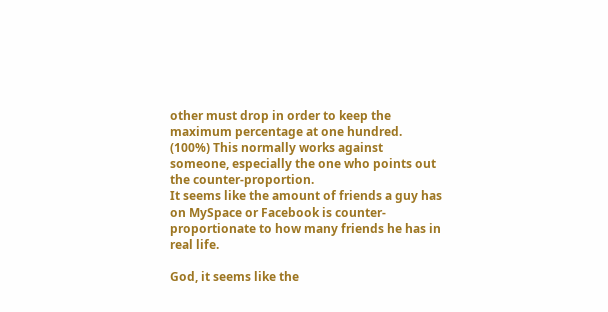other must drop in order to keep the maximum percentage at one hundred. (100%) This normally works against someone, especially the one who points out the counter-proportion.
It seems like the amount of friends a guy has on MySpace or Facebook is counter-proportionate to how many friends he has in real life.

God, it seems like the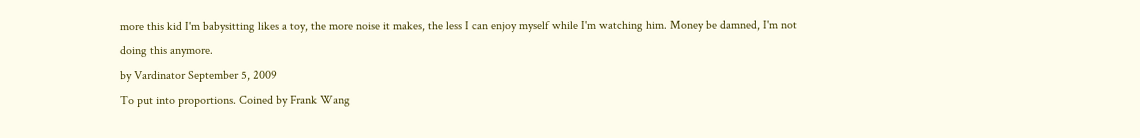more this kid I'm babysitting likes a toy, the more noise it makes, the less I can enjoy myself while I'm watching him. Money be damned, I'm not doing this anymore.
by Vardinator September 5, 2009
To put into proportions. Coined by Frank Wang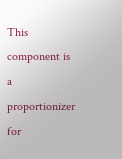This component is a proportionizer for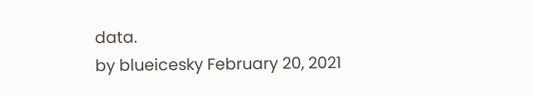data.
by blueicesky February 20, 2021